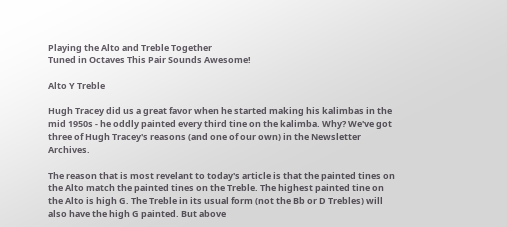Playing the Alto and Treble Together
Tuned in Octaves This Pair Sounds Awesome!

Alto Y Treble

Hugh Tracey did us a great favor when he started making his kalimbas in the mid 1950s - he oddly painted every third tine on the kalimba. Why? We've got three of Hugh Tracey's reasons (and one of our own) in the Newsletter Archives.

The reason that is most revelant to today's article is that the painted tines on the Alto match the painted tines on the Treble. The highest painted tine on the Alto is high G. The Treble in its usual form (not the Bb or D Trebles) will also have the high G painted. But above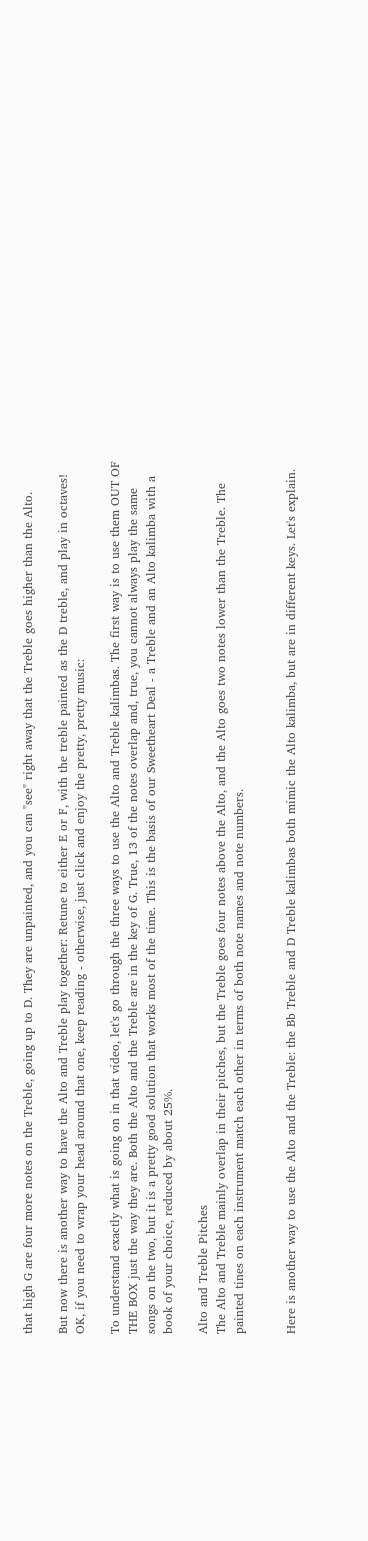that high G are four more notes on the Treble, going up to D. They are unpainted, and you can "see" right away that the Treble goes higher than the Alto.

But now there is another way to have the Alto and Treble play together: Retune to either E or F, with the treble painted as the D treble, and play in octaves! OK, if you need to wrap your head around that one, keep reading - otherwise, just click and enjoy the pretty, pretty music:

To understand exactly what is going on in that video, let's go through the three ways to use the Alto and Treble kalimbas. The first way is to use them OUT OF THE BOX just the way they are. Both the Alto and the Treble are in the key of G. True, 13 of the notes overlap and, true, you cannot always play the same songs on the two, but it is a pretty good solution that works most of the time. This is the basis of our Sweetheart Deal - a Treble and an Alto kalimba with a book of your choice, reduced by about 25%.

Alto and Treble Pitches
The Alto and Treble mainly overlap in their pitches, but the Treble goes four notes above the Alto, and the Alto goes two notes lower than the Treble. The painted tines on each instrument match each other in terms of both note names and note numbers.


Here is another way to use the Alto and the Treble: the Bb Treble and D Treble kalimbas both mimic the Alto kalimba, but are in different keys. Let's explain.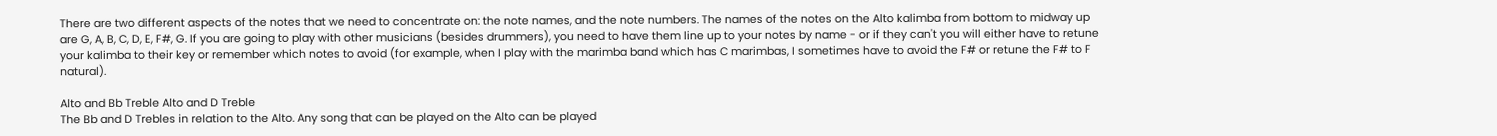There are two different aspects of the notes that we need to concentrate on: the note names, and the note numbers. The names of the notes on the Alto kalimba from bottom to midway up are G, A, B, C, D, E, F#, G. If you are going to play with other musicians (besides drummers), you need to have them line up to your notes by name - or if they can't you will either have to retune your kalimba to their key or remember which notes to avoid (for example, when I play with the marimba band which has C marimbas, I sometimes have to avoid the F# or retune the F# to F natural).

Alto and Bb Treble Alto and D Treble
The Bb and D Trebles in relation to the Alto. Any song that can be played on the Alto can be played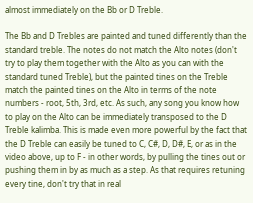almost immediately on the Bb or D Treble.

The Bb and D Trebles are painted and tuned differently than the standard treble. The notes do not match the Alto notes (don't try to play them together with the Alto as you can with the standard tuned Treble), but the painted tines on the Treble match the painted tines on the Alto in terms of the note numbers - root, 5th, 3rd, etc. As such, any song you know how to play on the Alto can be immediately transposed to the D Treble kalimba. This is made even more powerful by the fact that the D Treble can easily be tuned to C, C#, D, D#, E, or as in the video above, up to F - in other words, by pulling the tines out or pushing them in by as much as a step. As that requires retuning every tine, don't try that in real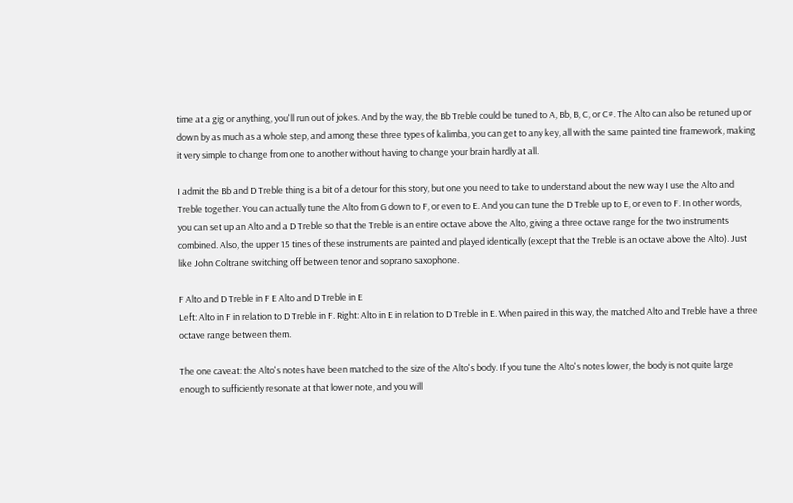time at a gig or anything, you'll run out of jokes. And by the way, the Bb Treble could be tuned to A, Bb, B, C, or C#. The Alto can also be retuned up or down by as much as a whole step, and among these three types of kalimba, you can get to any key, all with the same painted tine framework, making it very simple to change from one to another without having to change your brain hardly at all.

I admit the Bb and D Treble thing is a bit of a detour for this story, but one you need to take to understand about the new way I use the Alto and Treble together. You can actually tune the Alto from G down to F, or even to E. And you can tune the D Treble up to E, or even to F. In other words, you can set up an Alto and a D Treble so that the Treble is an entire octave above the Alto, giving a three octave range for the two instruments combined. Also, the upper 15 tines of these instruments are painted and played identically (except that the Treble is an octave above the Alto). Just like John Coltrane switching off between tenor and soprano saxophone.

F Alto and D Treble in F E Alto and D Treble in E
Left: Alto in F in relation to D Treble in F. Right: Alto in E in relation to D Treble in E. When paired in this way, the matched Alto and Treble have a three octave range between them.

The one caveat: the Alto's notes have been matched to the size of the Alto's body. If you tune the Alto's notes lower, the body is not quite large enough to sufficiently resonate at that lower note, and you will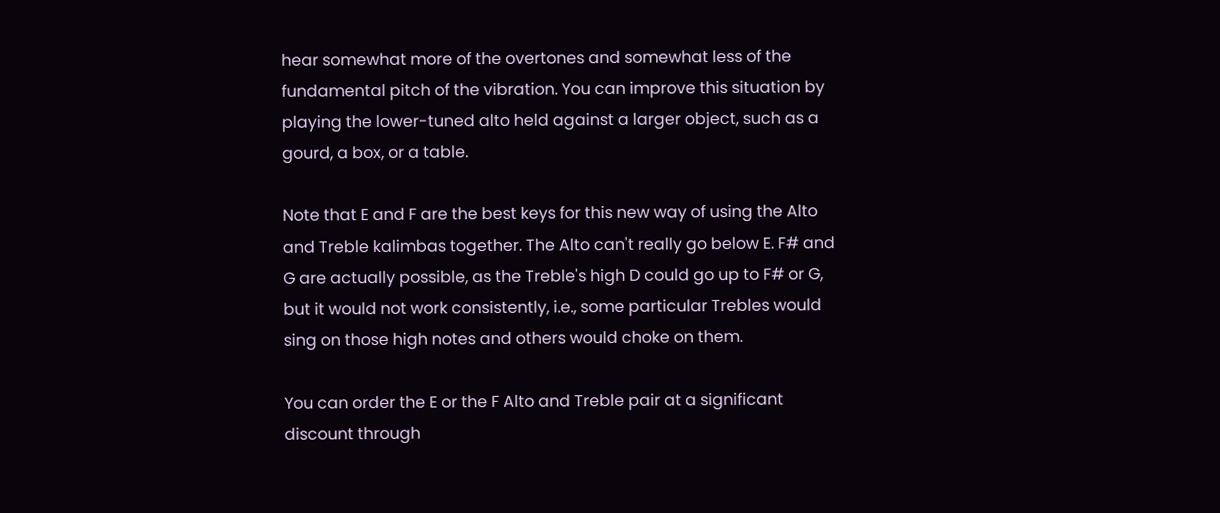hear somewhat more of the overtones and somewhat less of the fundamental pitch of the vibration. You can improve this situation by playing the lower-tuned alto held against a larger object, such as a gourd, a box, or a table.

Note that E and F are the best keys for this new way of using the Alto and Treble kalimbas together. The Alto can't really go below E. F# and G are actually possible, as the Treble's high D could go up to F# or G, but it would not work consistently, i.e., some particular Trebles would sing on those high notes and others would choke on them.

You can order the E or the F Alto and Treble pair at a significant discount through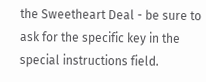the Sweetheart Deal - be sure to ask for the specific key in the special instructions field.